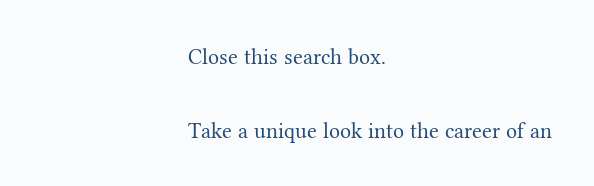Close this search box.

Take a unique look into the career of an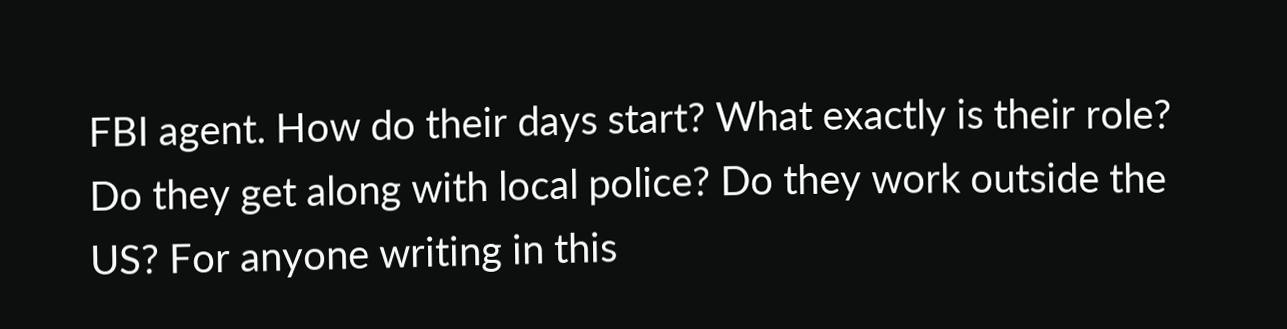FBI agent. How do their days start? What exactly is their role? Do they get along with local police? Do they work outside the US? For anyone writing in this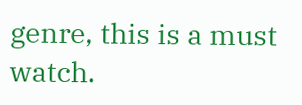genre, this is a must watch.